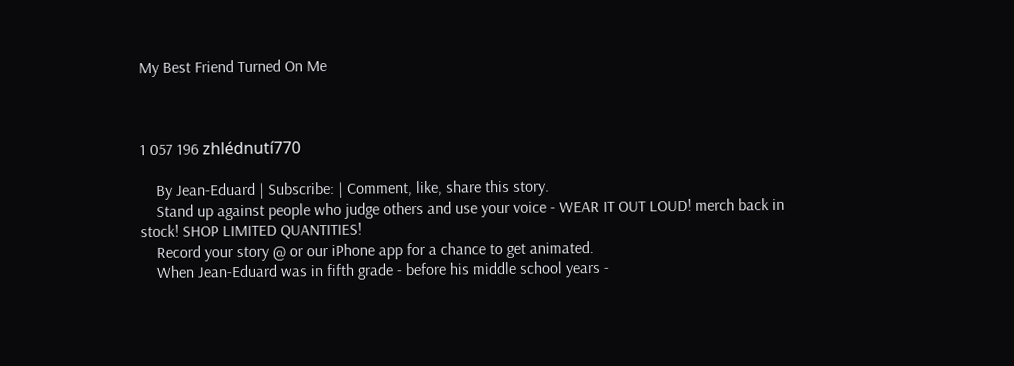My Best Friend Turned On Me



1 057 196 zhlédnutí770

    By Jean-Eduard | Subscribe: | Comment, like, share this story.
    Stand up against people who judge others and use your voice - WEAR IT OUT LOUD! merch back in stock! SHOP LIMITED QUANTITIES!
    Record your story @ or our iPhone app for a chance to get animated.
    When Jean-Eduard was in fifth grade - before his middle school years -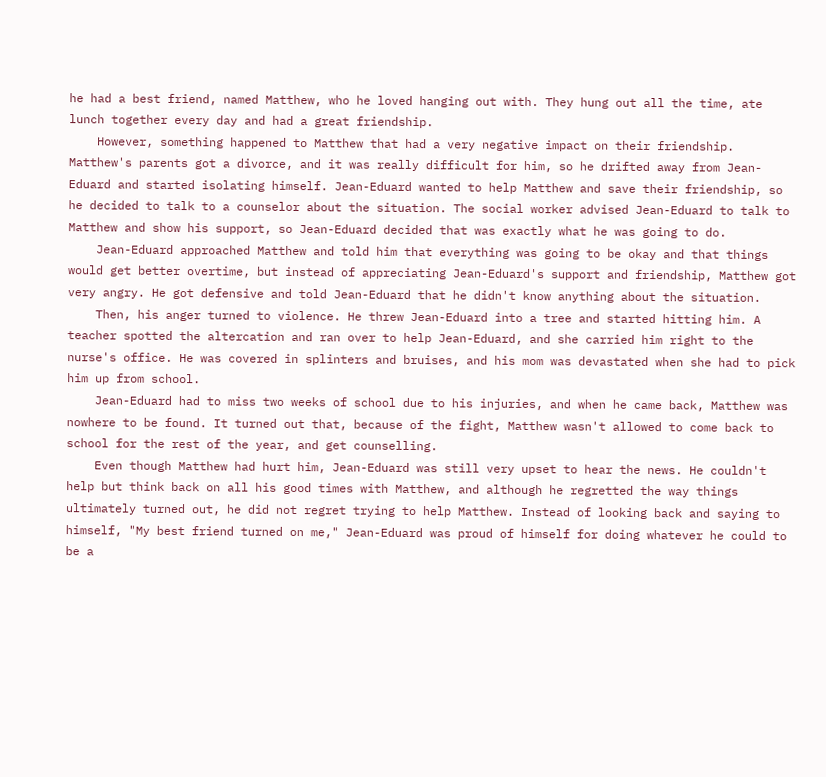he had a best friend, named Matthew, who he loved hanging out with. They hung out all the time, ate lunch together every day and had a great friendship.
    However, something happened to Matthew that had a very negative impact on their friendship. Matthew's parents got a divorce, and it was really difficult for him, so he drifted away from Jean-Eduard and started isolating himself. Jean-Eduard wanted to help Matthew and save their friendship, so he decided to talk to a counselor about the situation. The social worker advised Jean-Eduard to talk to Matthew and show his support, so Jean-Eduard decided that was exactly what he was going to do.
    Jean-Eduard approached Matthew and told him that everything was going to be okay and that things would get better overtime, but instead of appreciating Jean-Eduard's support and friendship, Matthew got very angry. He got defensive and told Jean-Eduard that he didn't know anything about the situation.
    Then, his anger turned to violence. He threw Jean-Eduard into a tree and started hitting him. A teacher spotted the altercation and ran over to help Jean-Eduard, and she carried him right to the nurse's office. He was covered in splinters and bruises, and his mom was devastated when she had to pick him up from school.
    Jean-Eduard had to miss two weeks of school due to his injuries, and when he came back, Matthew was nowhere to be found. It turned out that, because of the fight, Matthew wasn't allowed to come back to school for the rest of the year, and get counselling.
    Even though Matthew had hurt him, Jean-Eduard was still very upset to hear the news. He couldn't help but think back on all his good times with Matthew, and although he regretted the way things ultimately turned out, he did not regret trying to help Matthew. Instead of looking back and saying to himself, "My best friend turned on me," Jean-Eduard was proud of himself for doing whatever he could to be a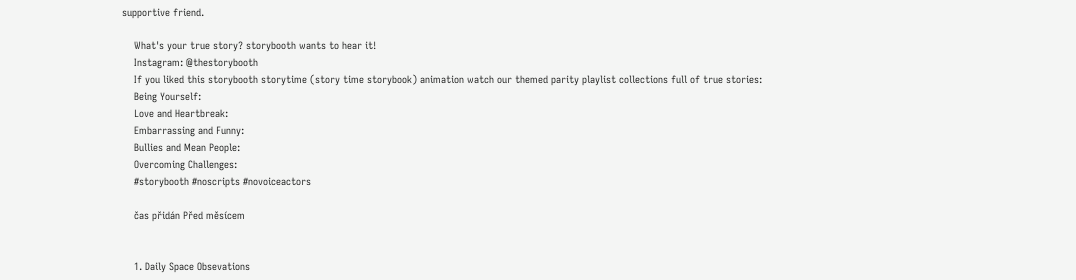supportive friend.

    What's your true story? storybooth wants to hear it!
    Instagram: @thestorybooth
    If you liked this storybooth storytime (story time storybook) animation watch our themed parity playlist collections full of true stories:
    Being Yourself:
    Love and Heartbreak:
    Embarrassing and Funny:
    Bullies and Mean People:
    Overcoming Challenges:
    #storybooth #noscripts #novoiceactors

    čas přidán Před měsícem


    1. Daily Space Obsevations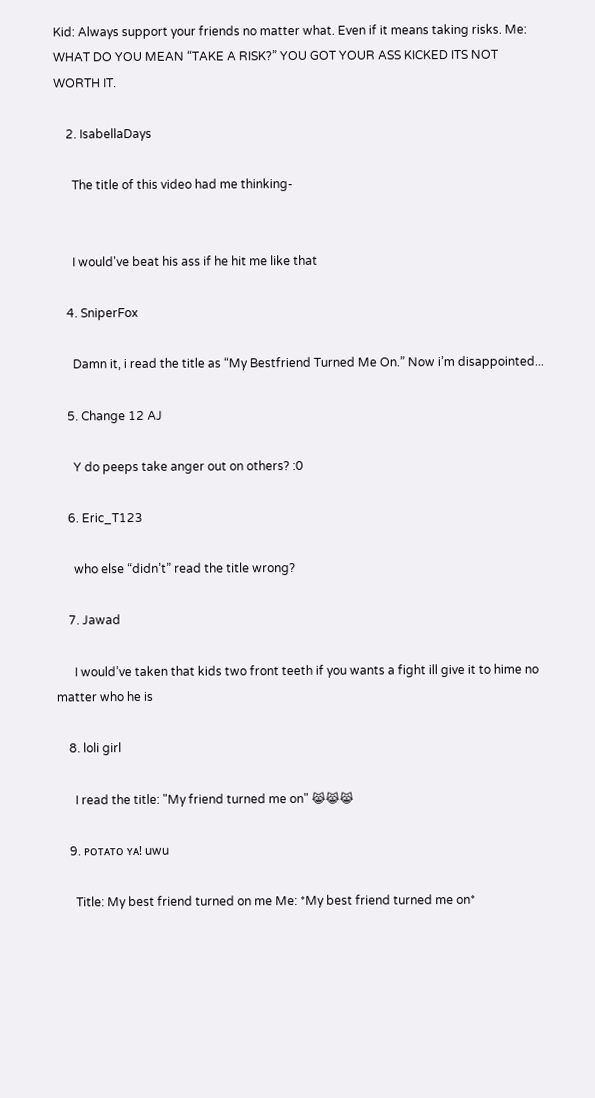Kid: Always support your friends no matter what. Even if it means taking risks. Me: WHAT DO YOU MEAN “TAKE A RISK?” YOU GOT YOUR ASS KICKED ITS NOT WORTH IT.

    2. IsabellaDays

      The title of this video had me thinking-


      I would've beat his ass if he hit me like that

    4. SniperFox

      Damn it, i read the title as “My Bestfriend Turned Me On.” Now i’m disappointed...

    5. Change 12 AJ

      Y do peeps take anger out on others? :0

    6. Eric_T123

      who else “didn’t” read the title wrong?

    7. Jawad

      I would’ve taken that kids two front teeth if you wants a fight ill give it to hime no matter who he is

    8. loli girl

      I read the title: "My friend turned me on" 😹😹😹

    9. ᴘᴏᴛᴀᴛᴏ ʏᴀ! uwu

      Title: My best friend turned on me Me: *My best friend turned me on*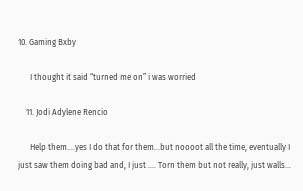10. Gaming Bxby

      I thought it said “turned me on” i was worried

    11. Jodi Adylene Rencio

      Help them....yes I do that for them...but noooot all the time, eventually I just saw them doing bad and, I just .... Torn them but not really, just walls...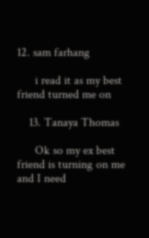12. sam farhang

      i read it as my best friend turned me on

    13. Tanaya Thomas

      Ok so my ex best friend is turning on me and I need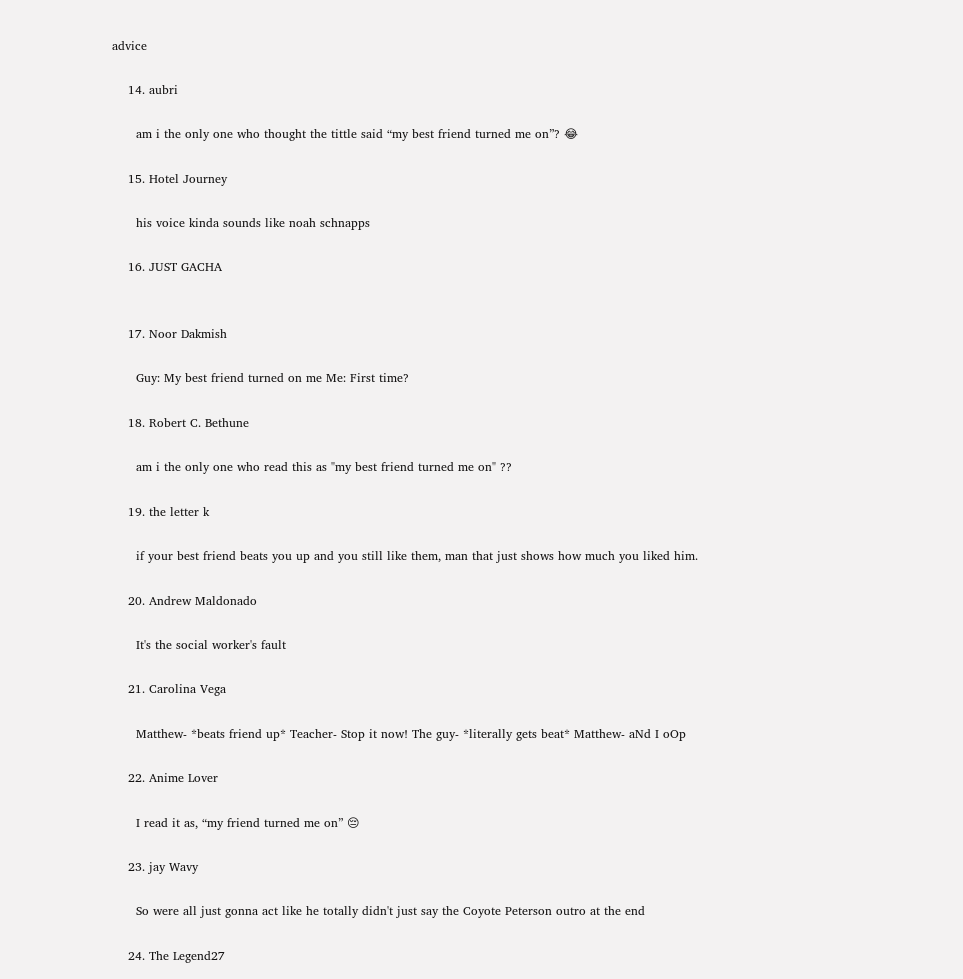advice

    14. aubri

      am i the only one who thought the tittle said “my best friend turned me on”? 😂

    15. Hotel Journey

      his voice kinda sounds like noah schnapps

    16. JUST GACHA


    17. Noor Dakmish

      Guy: My best friend turned on me Me: First time?

    18. Robert C. Bethune

      am i the only one who read this as "my best friend turned me on" ??

    19. the letter k

      if your best friend beats you up and you still like them, man that just shows how much you liked him.

    20. Andrew Maldonado

      It's the social worker's fault

    21. Carolina Vega

      Matthew- *beats friend up* Teacher- Stop it now! The guy- *literally gets beat* Matthew- aNd I oOp

    22. Anime Lover

      I read it as, “my friend turned me on” 😔

    23. jay Wavy

      So were all just gonna act like he totally didn't just say the Coyote Peterson outro at the end

    24. The Legend27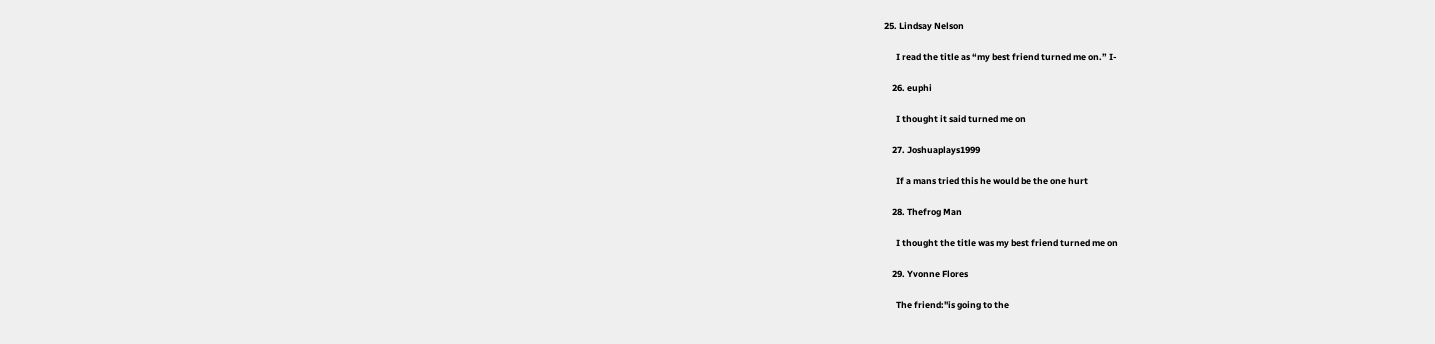25. Lindsay Nelson

      I read the title as “my best friend turned me on.” I-

    26. euphi

      I thought it said turned me on

    27. Joshuaplays1999

      If a mans tried this he would be the one hurt

    28. Thefrog Man

      I thought the title was my best friend turned me on

    29. Yvonne Flores

      The friend:"is going to the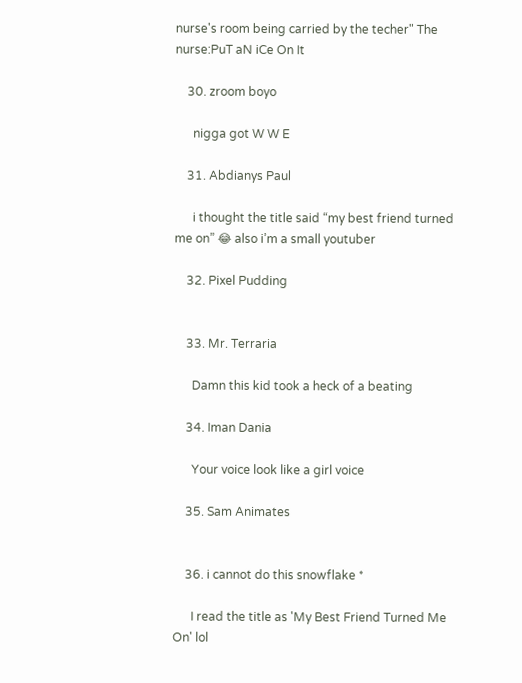nurse's room being carried by the techer" The nurse:PuT aN iCe On It

    30. zroom boyo

      nigga got W W E

    31. Abdianys Paul

      i thought the title said “my best friend turned me on” 😂 also i’m a small youtuber

    32. Pixel Pudding


    33. Mr. Terraria

      Damn this kid took a heck of a beating

    34. Iman Dania

      Your voice look like a girl voice

    35. Sam Animates


    36. i cannot do this snowflake *

      I read the title as 'My Best Friend Turned Me On' lol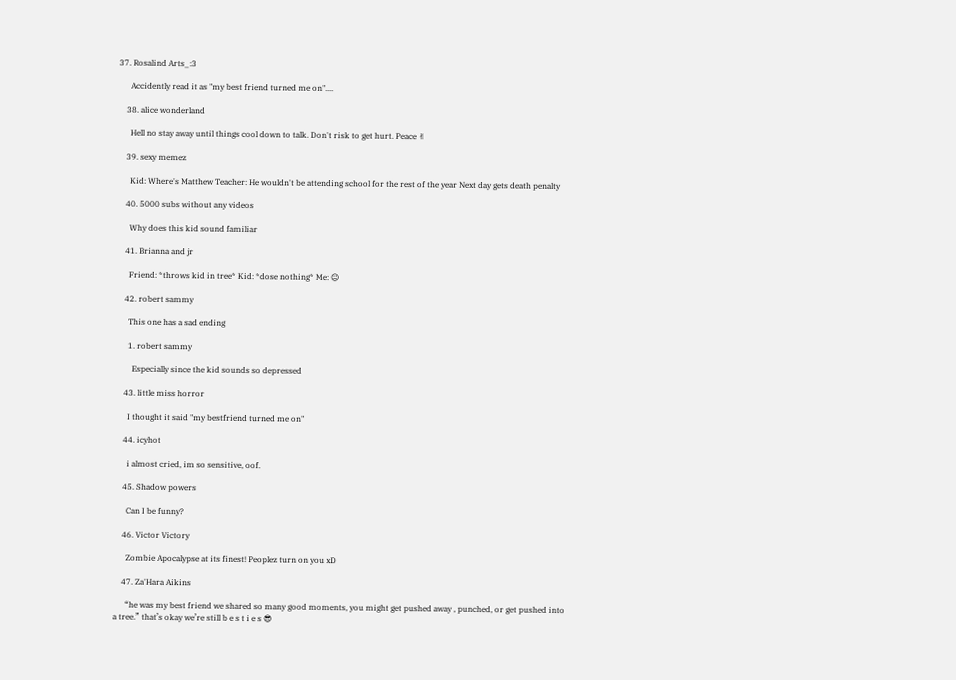37. Rosalind Arts_:3

      Accidently read it as "my best friend turned me on"....

    38. alice wonderland

      Hell no stay away until things cool down to talk. Don't risk to get hurt. Peace ✌

    39. sexy memez

      Kid: Where's Matthew Teacher: He wouldn't be attending school for the rest of the year Next day gets death penalty

    40. 5000 subs without any videos

      Why does this kid sound familiar

    41. Brianna and jr

      Friend: *throws kid in tree* Kid: *dose nothing* Me: 😐

    42. robert sammy

      This one has a sad ending

      1. robert sammy

        Especially since the kid sounds so depressed

    43. little miss horror

      I thought it said "my bestfriend turned me on"

    44. icyhot

      i almost cried, im so sensitive, oof.

    45. Shadow powers

      Can I be funny?

    46. Victor Victory

      Zombie Apocalypse at its finest! Peoplez turn on you xD

    47. Za'Hara Aikins

      “he was my best friend we shared so many good moments, you might get pushed away , punched, or get pushed into a tree.” that’s okay we’re still b e s t i e s 😎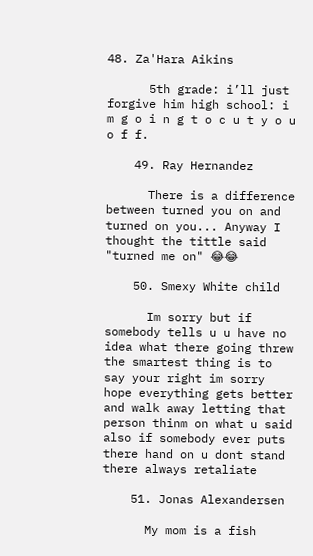48. Za'Hara Aikins

      5th grade: i’ll just forgive him high school: i m g o i n g t o c u t y o u o f f.

    49. Ray Hernandez

      There is a difference between turned you on and turned on you... Anyway I thought the tittle said "turned me on" 😂😂

    50. Smexy White child

      Im sorry but if somebody tells u u have no idea what there going threw the smartest thing is to say your right im sorry hope everything gets better and walk away letting that person thinm on what u said also if somebody ever puts there hand on u dont stand there always retaliate

    51. Jonas Alexandersen

      My mom is a fish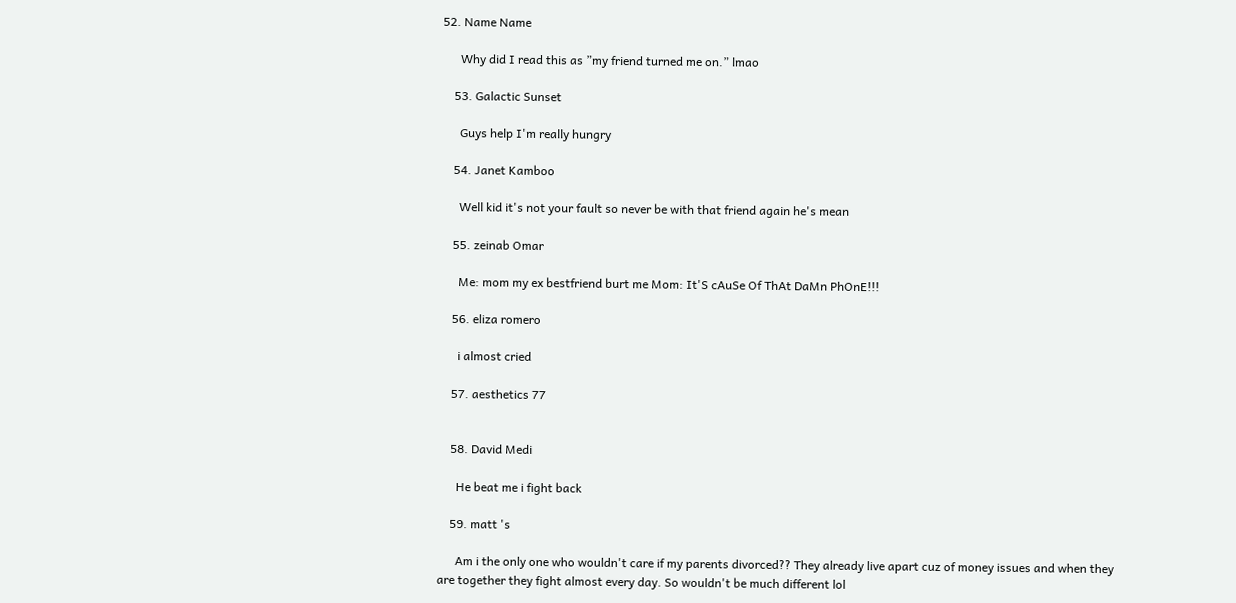52. Name Name

      Why did I read this as ”my friend turned me on.” lmao

    53. Galactic Sunset

      Guys help I'm really hungry

    54. Janet Kamboo

      Well kid it's not your fault so never be with that friend again he's mean

    55. zeinab Omar

      Me: mom my ex bestfriend burt me Mom: It'S cAuSe Of ThAt DaMn PhOnE!!!

    56. eliza romero

      i almost cried

    57. aesthetics 77


    58. David Medi

      He beat me i fight back

    59. matt 's

      Am i the only one who wouldn't care if my parents divorced?? They already live apart cuz of money issues and when they are together they fight almost every day. So wouldn't be much different lol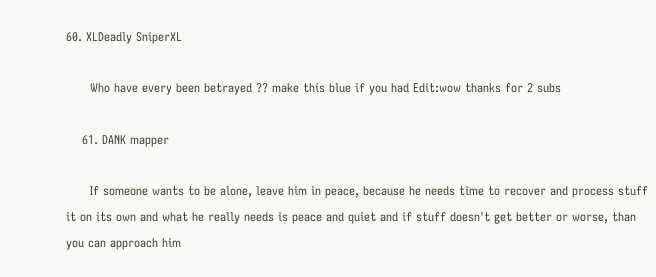60. XLDeadly SniperXL

      Who have every been betrayed ?? make this blue if you had Edit:wow thanks for 2 subs

    61. DANK mapper

      If someone wants to be alone, leave him in peace, because he needs time to recover and process stuff it on its own and what he really needs is peace and quiet and if stuff doesn't get better or worse, than you can approach him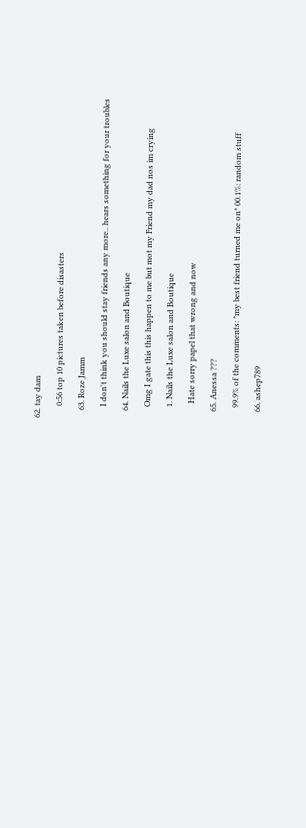62. tay dam

      0:56 top 10 pictures taken before disasters

    63. Roze Jamm

      I don't think you should stay friends any more.. hears something for your troubles

    64. Nails the Luxe salon and Boutique

      Omg I gate this this happen to me but mot my Friend my dad nos im crying

      1. Nails the Luxe salon and Boutique

        Hate sorry papel that wrong and now

    65. Anessa ???

      99.9% of the comments: *my best friend turned me on* 00.1%: random stuff

    66. ashep789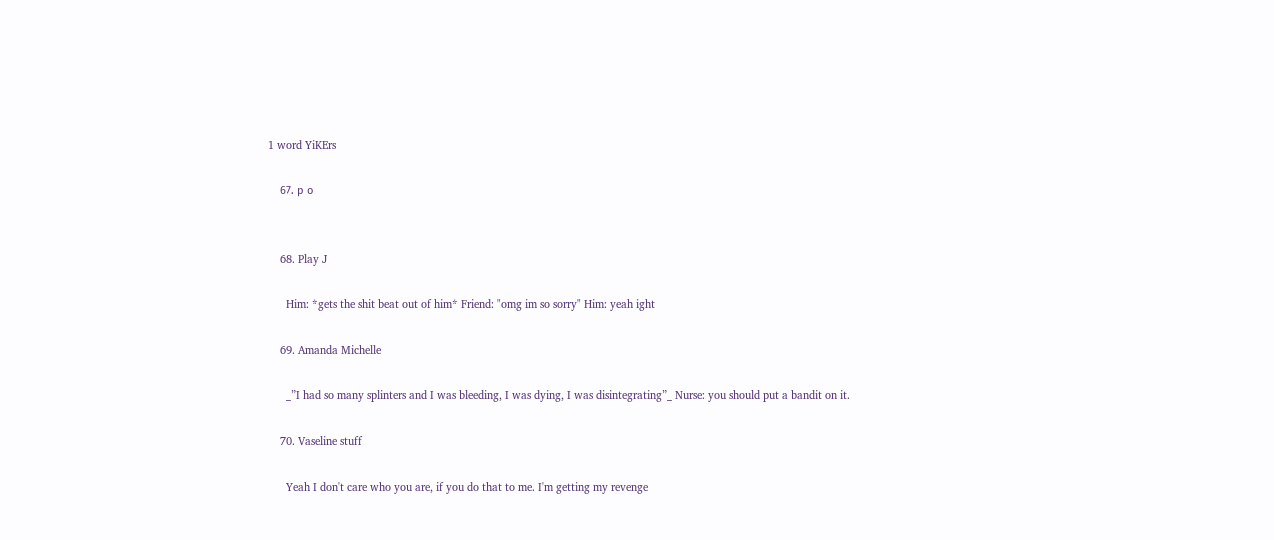1 word YiKErs

    67. р о


    68. Play J

      Him: *gets the shit beat out of him* Friend: "omg im so sorry" Him: yeah ight

    69. Amanda Michelle

      _”I had so many splinters and I was bleeding, I was dying, I was disintegrating”_ Nurse: you should put a bandit on it.

    70. Vaseline stuff

      Yeah I don't care who you are, if you do that to me. I'm getting my revenge